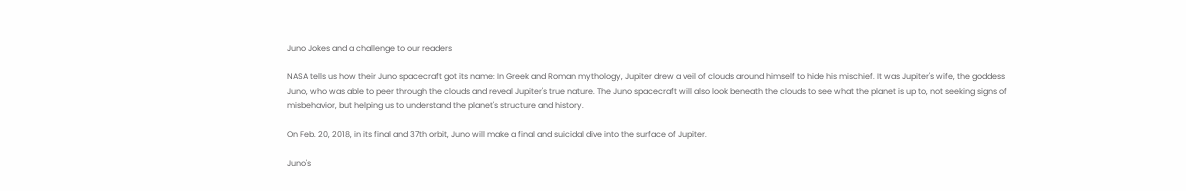Juno Jokes and a challenge to our readers

NASA tells us how their Juno spacecraft got its name: In Greek and Roman mythology, Jupiter drew a veil of clouds around himself to hide his mischief. It was Jupiter's wife, the goddess Juno, who was able to peer through the clouds and reveal Jupiter's true nature. The Juno spacecraft will also look beneath the clouds to see what the planet is up to, not seeking signs of misbehavior, but helping us to understand the planet's structure and history.

On Feb. 20, 2018, in its final and 37th orbit, Juno will make a final and suicidal dive into the surface of Jupiter.

Juno's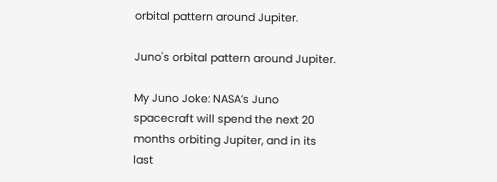orbital pattern around Jupiter.

Juno's orbital pattern around Jupiter.

My Juno Joke: NASA’s Juno spacecraft will spend the next 20 months orbiting Jupiter, and in its last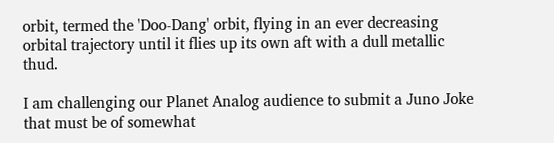orbit, termed the 'Doo-Dang' orbit, flying in an ever decreasing orbital trajectory until it flies up its own aft with a dull metallic thud.

I am challenging our Planet Analog audience to submit a Juno Joke that must be of somewhat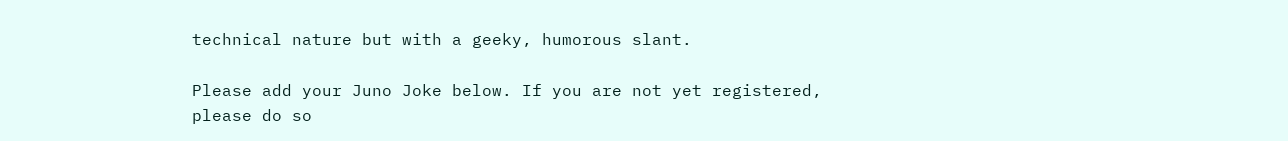technical nature but with a geeky, humorous slant.

Please add your Juno Joke below. If you are not yet registered, please do so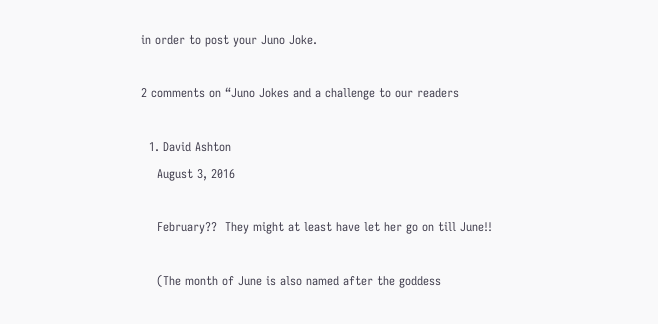in order to post your Juno Joke.

2 comments on “Juno Jokes and a challenge to our readers

  1. David Ashton
    August 3, 2016

    February??  They might at least have let her go on till June!!

    (The month of June is also named after the goddess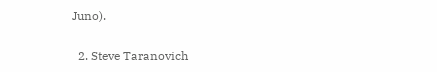Juno).

  2. Steve Taranovich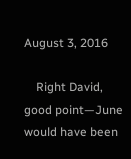August 3, 2016

    Right David, good point—June would have been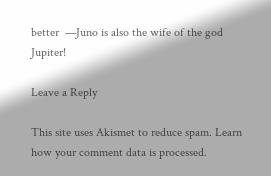better  —Juno is also the wife of the god Jupiter!

Leave a Reply

This site uses Akismet to reduce spam. Learn how your comment data is processed.